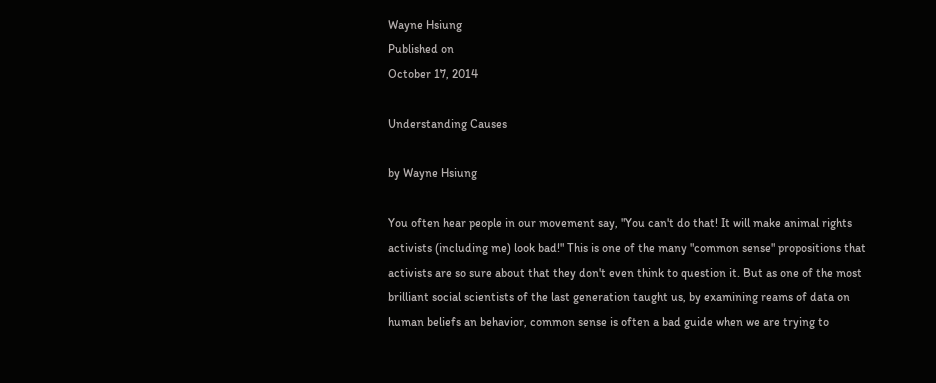Wayne Hsiung
Published on
October 17, 2014

Understanding Causes

by Wayne Hsiung

You often hear people in our movement say, "You can't do that! It will make animal rights activists (including me) look bad!" This is one of the many "common sense" propositions that activists are so sure about that they don't even think to question it. But as one of the most brilliant social scientists of the last generation taught us, by examining reams of data on human beliefs an behavior, common sense is often a bad guide when we are trying to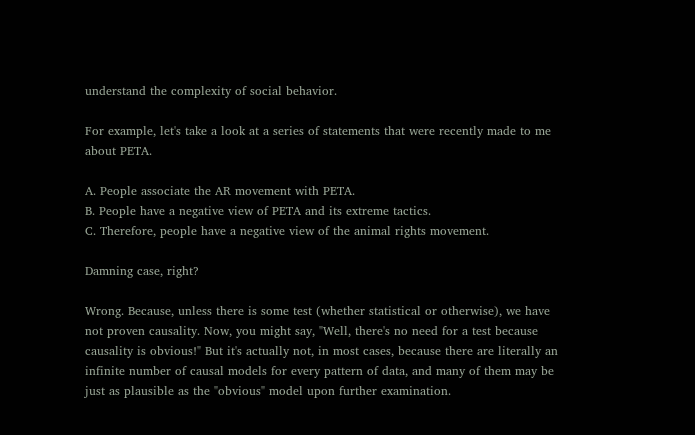understand the complexity of social behavior.

For example, let's take a look at a series of statements that were recently made to me about PETA.

A. People associate the AR movement with PETA.
B. People have a negative view of PETA and its extreme tactics.
C. Therefore, people have a negative view of the animal rights movement.

Damning case, right?

Wrong. Because, unless there is some test (whether statistical or otherwise), we have not proven causality. Now, you might say, "Well, there's no need for a test because causality is obvious!" But it's actually not, in most cases, because there are literally an infinite number of causal models for every pattern of data, and many of them may be just as plausible as the "obvious" model upon further examination.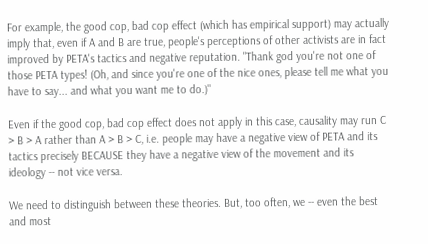For example, the good cop, bad cop effect (which has empirical support) may actually imply that, even if A and B are true, people's perceptions of other activists are in fact improved by PETA's tactics and negative reputation. "Thank god you're not one of those PETA types! (Oh, and since you're one of the nice ones, please tell me what you have to say... and what you want me to do.)"

Even if the good cop, bad cop effect does not apply in this case, causality may run C > B > A rather than A > B > C, i.e. people may have a negative view of PETA and its tactics precisely BECAUSE they have a negative view of the movement and its ideology -- not vice versa.

We need to distinguish between these theories. But, too often, we -- even the best and most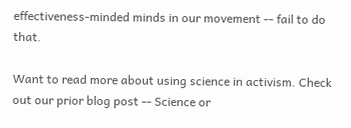effectiveness-minded minds in our movement -- fail to do that.

Want to read more about using science in activism. Check out our prior blog post -- Science or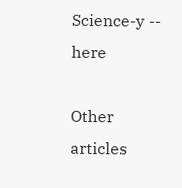Science-y -- here

Other articles